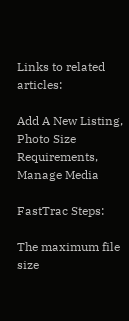Links to related articles:

Add A New Listing, Photo Size Requirements, Manage Media

FastTrac Steps:

The maximum file size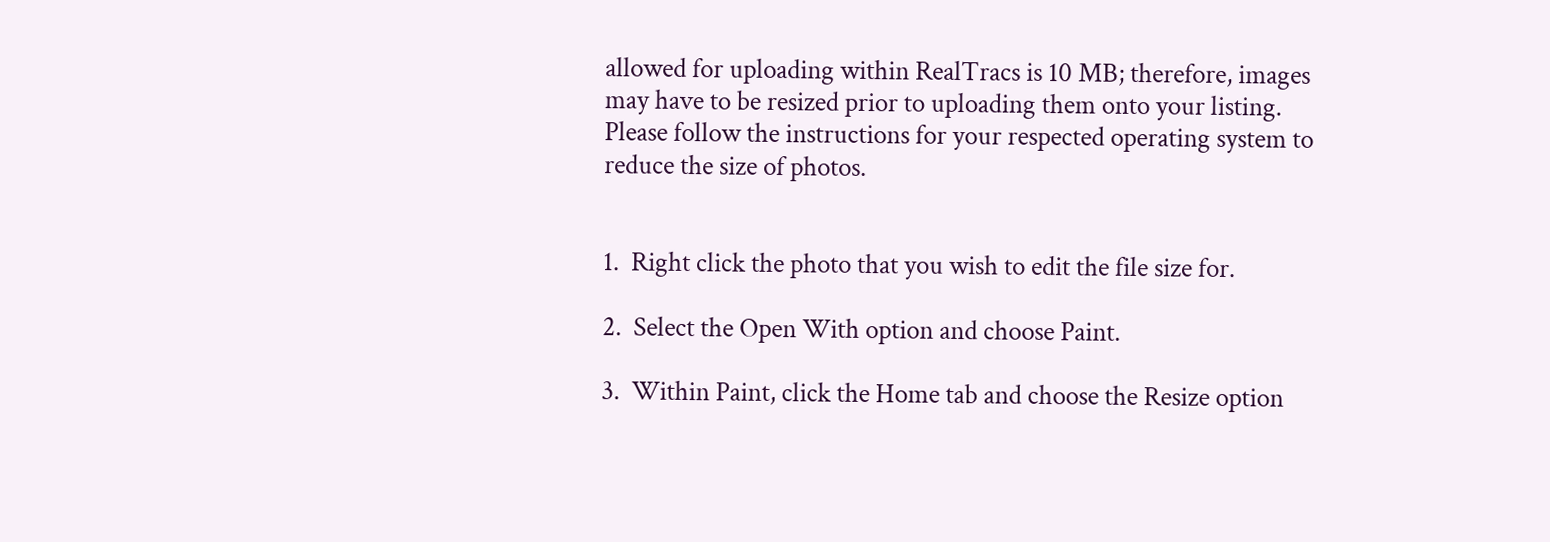allowed for uploading within RealTracs is 10 MB; therefore, images may have to be resized prior to uploading them onto your listing. Please follow the instructions for your respected operating system to reduce the size of photos.


1.  Right click the photo that you wish to edit the file size for.

2.  Select the Open With option and choose Paint.

3.  Within Paint, click the Home tab and choose the Resize option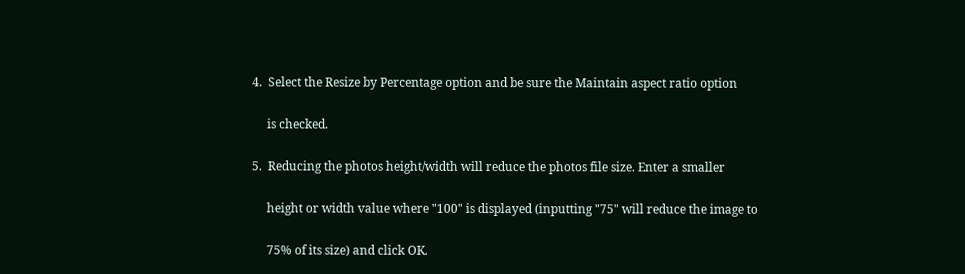4.  Select the Resize by Percentage option and be sure the Maintain aspect ratio option

     is checked.

5.  Reducing the photos height/width will reduce the photos file size. Enter a smaller

     height or width value where "100" is displayed (inputting "75" will reduce the image to

     75% of its size) and click OK.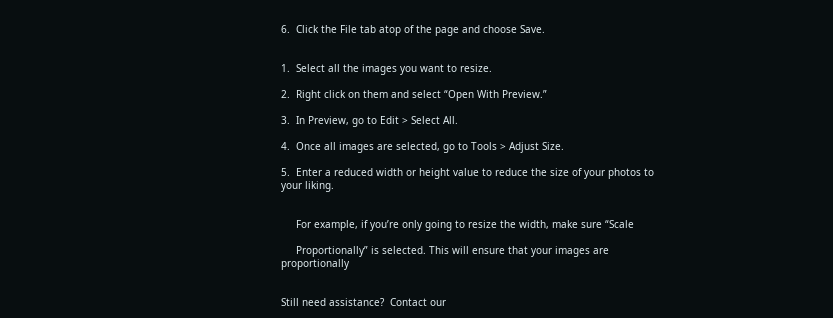6.  Click the File tab atop of the page and choose Save.


1.  Select all the images you want to resize.

2.  Right click on them and select “Open With Preview.”

3.  In Preview, go to Edit > Select All.

4.  Once all images are selected, go to Tools > Adjust Size.

5.  Enter a reduced width or height value to reduce the size of your photos to your liking.


     For example, if you’re only going to resize the width, make sure “Scale

     Proportionally” is selected. This will ensure that your images are proportionally


Still need assistance?  Contact our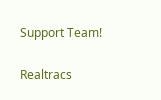Support Team!

Realtracs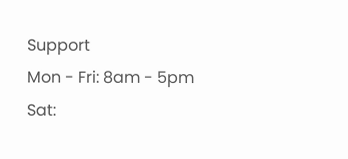Support
Mon - Fri: 8am - 5pm
Sat: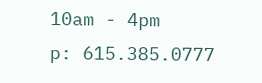10am - 4pm
p: 615.385.0777